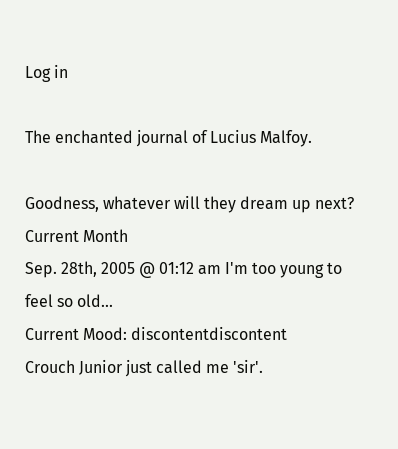Log in

The enchanted journal of Lucius Malfoy.

Goodness, whatever will they dream up next?
Current Month
Sep. 28th, 2005 @ 01:12 am I'm too young to feel so old...
Current Mood: discontentdiscontent
Crouch Junior just called me 'sir'.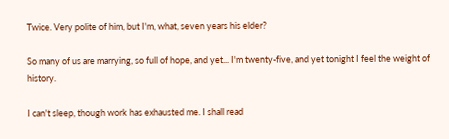Twice. Very polite of him, but I'm, what, seven years his elder?

So many of us are marrying, so full of hope, and yet... I'm twenty-five, and yet tonight I feel the weight of history.

I can't sleep, though work has exhausted me. I shall read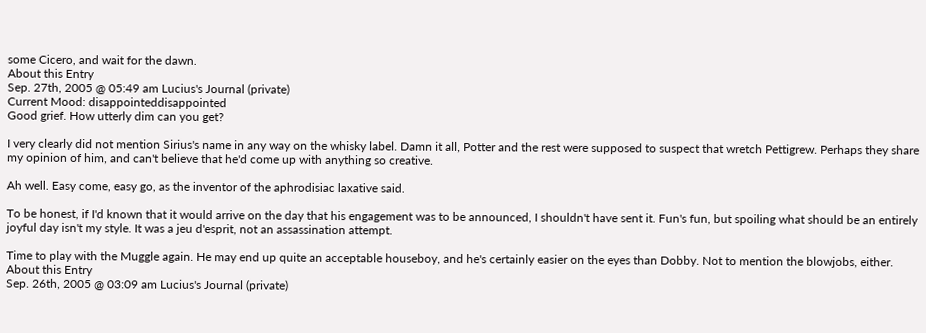some Cicero, and wait for the dawn.
About this Entry
Sep. 27th, 2005 @ 05:49 am Lucius's Journal (private)
Current Mood: disappointeddisappointed
Good grief. How utterly dim can you get?

I very clearly did not mention Sirius's name in any way on the whisky label. Damn it all, Potter and the rest were supposed to suspect that wretch Pettigrew. Perhaps they share my opinion of him, and can't believe that he'd come up with anything so creative.

Ah well. Easy come, easy go, as the inventor of the aphrodisiac laxative said.

To be honest, if I'd known that it would arrive on the day that his engagement was to be announced, I shouldn't have sent it. Fun's fun, but spoiling what should be an entirely joyful day isn't my style. It was a jeu d'esprit, not an assassination attempt.

Time to play with the Muggle again. He may end up quite an acceptable houseboy, and he's certainly easier on the eyes than Dobby. Not to mention the blowjobs, either.
About this Entry
Sep. 26th, 2005 @ 03:09 am Lucius's Journal (private)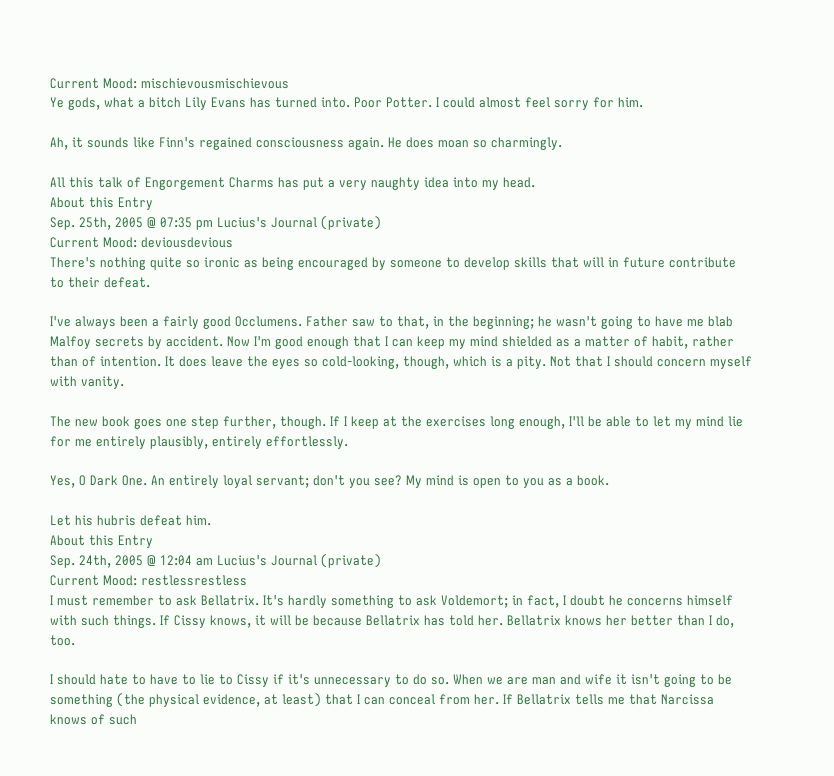Current Mood: mischievousmischievous
Ye gods, what a bitch Lily Evans has turned into. Poor Potter. I could almost feel sorry for him.

Ah, it sounds like Finn's regained consciousness again. He does moan so charmingly.

All this talk of Engorgement Charms has put a very naughty idea into my head.
About this Entry
Sep. 25th, 2005 @ 07:35 pm Lucius's Journal (private)
Current Mood: deviousdevious
There's nothing quite so ironic as being encouraged by someone to develop skills that will in future contribute to their defeat.

I've always been a fairly good Occlumens. Father saw to that, in the beginning; he wasn't going to have me blab Malfoy secrets by accident. Now I'm good enough that I can keep my mind shielded as a matter of habit, rather than of intention. It does leave the eyes so cold-looking, though, which is a pity. Not that I should concern myself with vanity.

The new book goes one step further, though. If I keep at the exercises long enough, I'll be able to let my mind lie for me entirely plausibly, entirely effortlessly.

Yes, O Dark One. An entirely loyal servant; don't you see? My mind is open to you as a book.

Let his hubris defeat him.
About this Entry
Sep. 24th, 2005 @ 12:04 am Lucius's Journal (private)
Current Mood: restlessrestless
I must remember to ask Bellatrix. It's hardly something to ask Voldemort; in fact, I doubt he concerns himself with such things. If Cissy knows, it will be because Bellatrix has told her. Bellatrix knows her better than I do, too.

I should hate to have to lie to Cissy if it's unnecessary to do so. When we are man and wife it isn't going to be something (the physical evidence, at least) that I can conceal from her. If Bellatrix tells me that Narcissa knows of such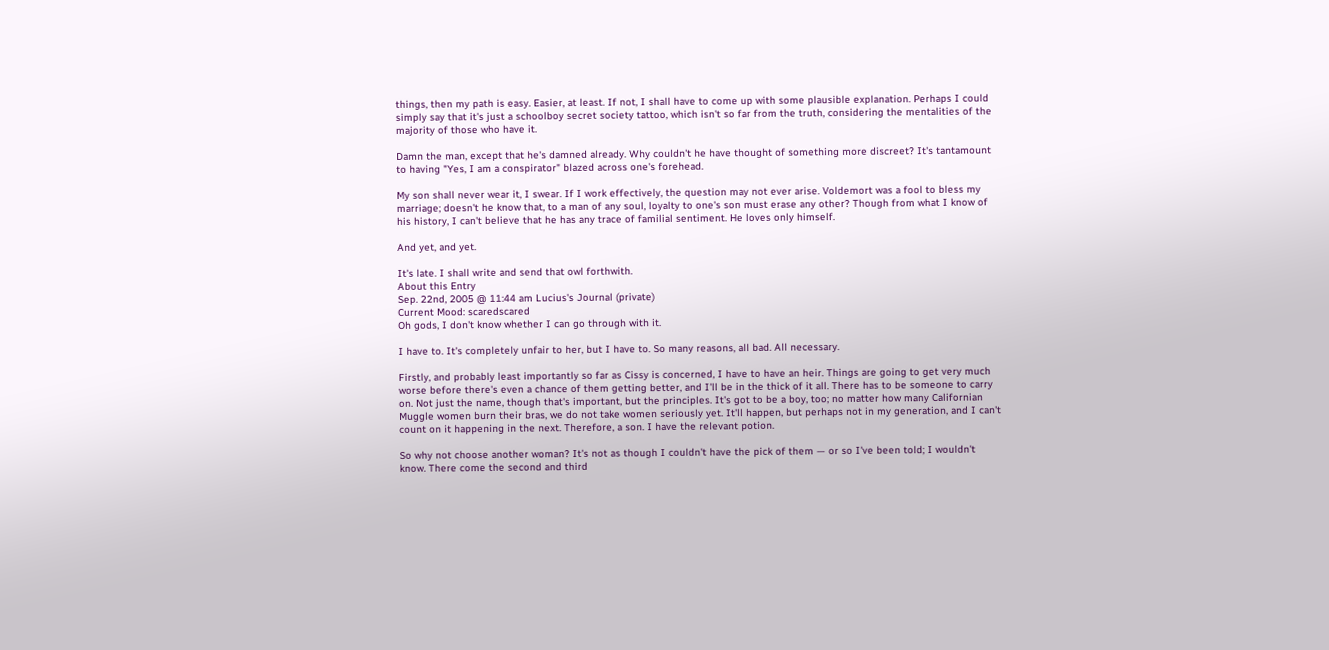things, then my path is easy. Easier, at least. If not, I shall have to come up with some plausible explanation. Perhaps I could simply say that it's just a schoolboy secret society tattoo, which isn't so far from the truth, considering the mentalities of the majority of those who have it.

Damn the man, except that he's damned already. Why couldn't he have thought of something more discreet? It's tantamount to having "Yes, I am a conspirator" blazed across one's forehead.

My son shall never wear it, I swear. If I work effectively, the question may not ever arise. Voldemort was a fool to bless my marriage; doesn't he know that, to a man of any soul, loyalty to one's son must erase any other? Though from what I know of his history, I can't believe that he has any trace of familial sentiment. He loves only himself.

And yet, and yet.

It's late. I shall write and send that owl forthwith.
About this Entry
Sep. 22nd, 2005 @ 11:44 am Lucius's Journal (private)
Current Mood: scaredscared
Oh gods, I don't know whether I can go through with it.

I have to. It's completely unfair to her, but I have to. So many reasons, all bad. All necessary.

Firstly, and probably least importantly so far as Cissy is concerned, I have to have an heir. Things are going to get very much worse before there's even a chance of them getting better, and I'll be in the thick of it all. There has to be someone to carry on. Not just the name, though that's important, but the principles. It's got to be a boy, too; no matter how many Californian Muggle women burn their bras, we do not take women seriously yet. It'll happen, but perhaps not in my generation, and I can't count on it happening in the next. Therefore, a son. I have the relevant potion.

So why not choose another woman? It's not as though I couldn't have the pick of them — or so I've been told; I wouldn't know. There come the second and third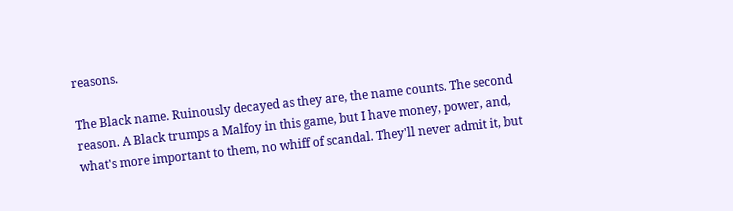reasons.

The Black name. Ruinously decayed as they are, the name counts. The second reason. A Black trumps a Malfoy in this game, but I have money, power, and, what's more important to them, no whiff of scandal. They'll never admit it, but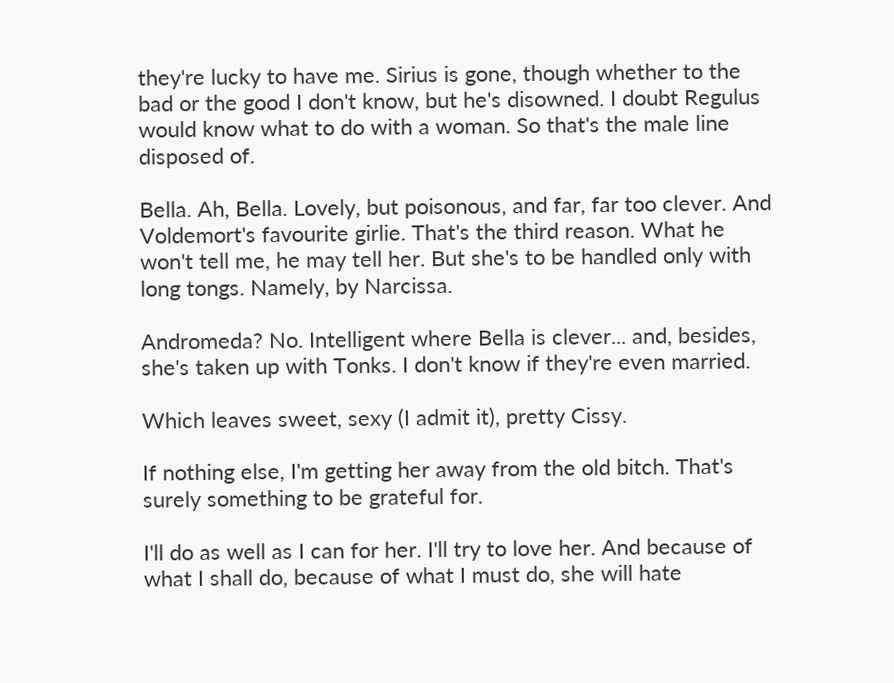they're lucky to have me. Sirius is gone, though whether to the bad or the good I don't know, but he's disowned. I doubt Regulus would know what to do with a woman. So that's the male line disposed of.

Bella. Ah, Bella. Lovely, but poisonous, and far, far too clever. And Voldemort's favourite girlie. That's the third reason. What he won't tell me, he may tell her. But she's to be handled only with long tongs. Namely, by Narcissa.

Andromeda? No. Intelligent where Bella is clever... and, besides, she's taken up with Tonks. I don't know if they're even married.

Which leaves sweet, sexy (I admit it), pretty Cissy.

If nothing else, I'm getting her away from the old bitch. That's surely something to be grateful for.

I'll do as well as I can for her. I'll try to love her. And because of what I shall do, because of what I must do, she will hate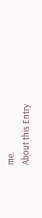me.
About this Entry